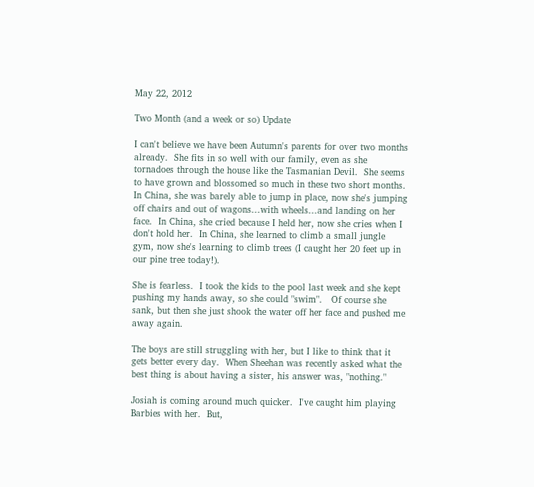May 22, 2012

Two Month (and a week or so) Update

I can't believe we have been Autumn's parents for over two months already.  She fits in so well with our family, even as she tornadoes through the house like the Tasmanian Devil.  She seems to have grown and blossomed so much in these two short months.  In China, she was barely able to jump in place, now she's jumping off chairs and out of wagons...with wheels...and landing on her face.  In China, she cried because I held her, now she cries when I don't hold her.  In China, she learned to climb a small jungle gym, now she's learning to climb trees (I caught her 20 feet up in our pine tree today!).

She is fearless.  I took the kids to the pool last week and she kept pushing my hands away, so she could "swim".   Of course she sank, but then she just shook the water off her face and pushed me away again.

The boys are still struggling with her, but I like to think that it gets better every day.  When Sheehan was recently asked what the best thing is about having a sister, his answer was, "nothing."

Josiah is coming around much quicker.  I've caught him playing Barbies with her.  But,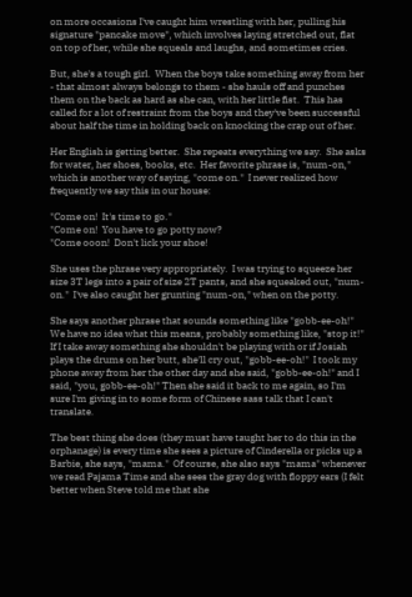on more occasions I've caught him wrestling with her, pulling his signature "pancake move", which involves laying stretched out, flat on top of her, while she squeals and laughs, and sometimes cries.

But, she's a tough girl.  When the boys take something away from her - that almost always belongs to them - she hauls off and punches them on the back as hard as she can, with her little fist.  This has called for a lot of restraint from the boys and they've been successful about half the time in holding back on knocking the crap out of her.

Her English is getting better.  She repeats everything we say.  She asks for water, her shoes, books, etc.  Her favorite phrase is, "num-on," which is another way of saying, "come on."  I never realized how frequently we say this in our house:

"Come on!  It's time to go."
"Come on!  You have to go potty now?
"Come ooon!  Don't lick your shoe!

She uses the phrase very appropriately.  I was trying to squeeze her size 3T legs into a pair of size 2T pants, and she squeaked out, "num-on."  I've also caught her grunting "num-on," when on the potty.

She says another phrase that sounds something like "gobb-ee-oh!"  We have no idea what this means, probably something like, "stop it!"   If I take away something she shouldn't be playing with or if Josiah plays the drums on her butt, she'll cry out, "gobb-ee-oh!"  I took my phone away from her the other day and she said, "gobb-ee-oh!" and I said, "you, gobb-ee-oh!" Then she said it back to me again, so I'm sure I'm giving in to some form of Chinese sass talk that I can't translate.

The best thing she does (they must have taught her to do this in the orphanage) is every time she sees a picture of Cinderella or picks up a Barbie, she says, "mama."  Of course, she also says "mama" whenever we read Pajama Time and she sees the gray dog with floppy ears (I felt better when Steve told me that she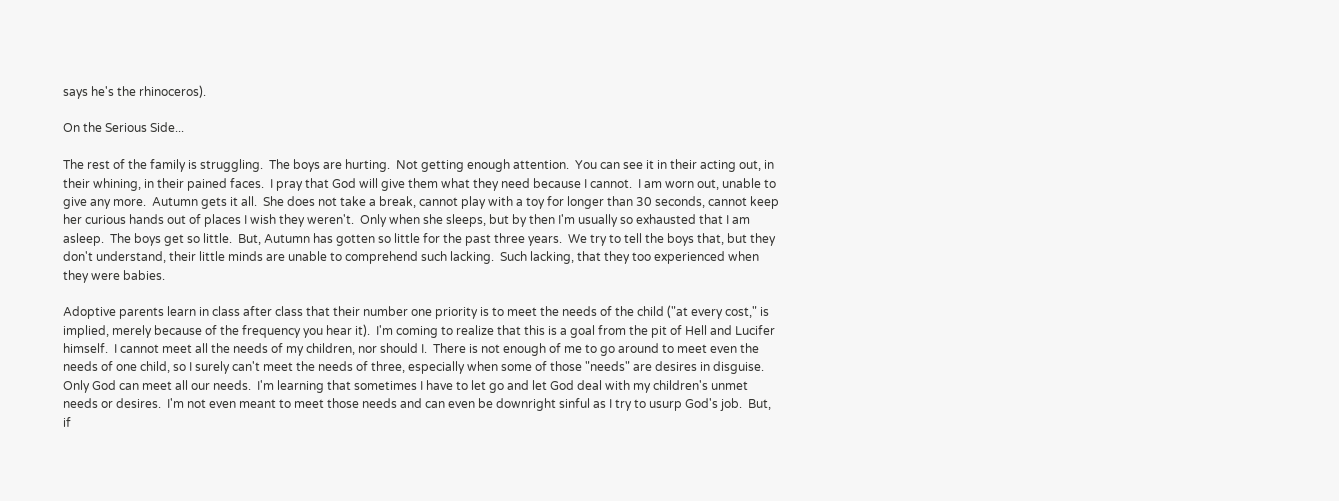says he's the rhinoceros).

On the Serious Side...

The rest of the family is struggling.  The boys are hurting.  Not getting enough attention.  You can see it in their acting out, in their whining, in their pained faces.  I pray that God will give them what they need because I cannot.  I am worn out, unable to give any more.  Autumn gets it all.  She does not take a break, cannot play with a toy for longer than 30 seconds, cannot keep her curious hands out of places I wish they weren't.  Only when she sleeps, but by then I'm usually so exhausted that I am asleep.  The boys get so little.  But, Autumn has gotten so little for the past three years.  We try to tell the boys that, but they don't understand, their little minds are unable to comprehend such lacking.  Such lacking, that they too experienced when they were babies.

Adoptive parents learn in class after class that their number one priority is to meet the needs of the child ("at every cost," is implied, merely because of the frequency you hear it).  I'm coming to realize that this is a goal from the pit of Hell and Lucifer himself.  I cannot meet all the needs of my children, nor should I.  There is not enough of me to go around to meet even the needs of one child, so I surely can't meet the needs of three, especially when some of those "needs" are desires in disguise.  Only God can meet all our needs.  I'm learning that sometimes I have to let go and let God deal with my children's unmet needs or desires.  I'm not even meant to meet those needs and can even be downright sinful as I try to usurp God's job.  But, if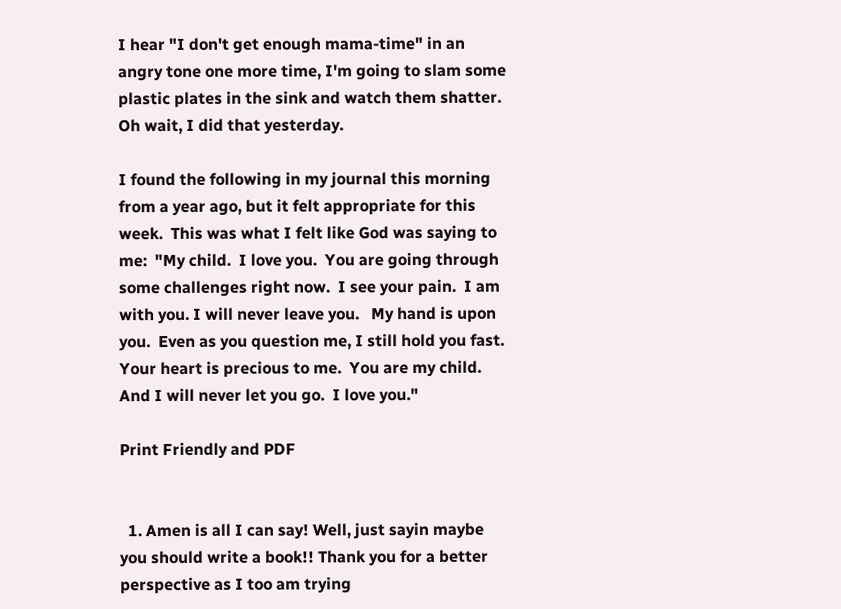I hear "I don't get enough mama-time" in an angry tone one more time, I'm going to slam some plastic plates in the sink and watch them shatter.  Oh wait, I did that yesterday.

I found the following in my journal this morning from a year ago, but it felt appropriate for this week.  This was what I felt like God was saying to me:  "My child.  I love you.  You are going through some challenges right now.  I see your pain.  I am with you. I will never leave you.   My hand is upon you.  Even as you question me, I still hold you fast.  Your heart is precious to me.  You are my child. And I will never let you go.  I love you."

Print Friendly and PDF


  1. Amen is all I can say! Well, just sayin maybe you should write a book!! Thank you for a better perspective as I too am trying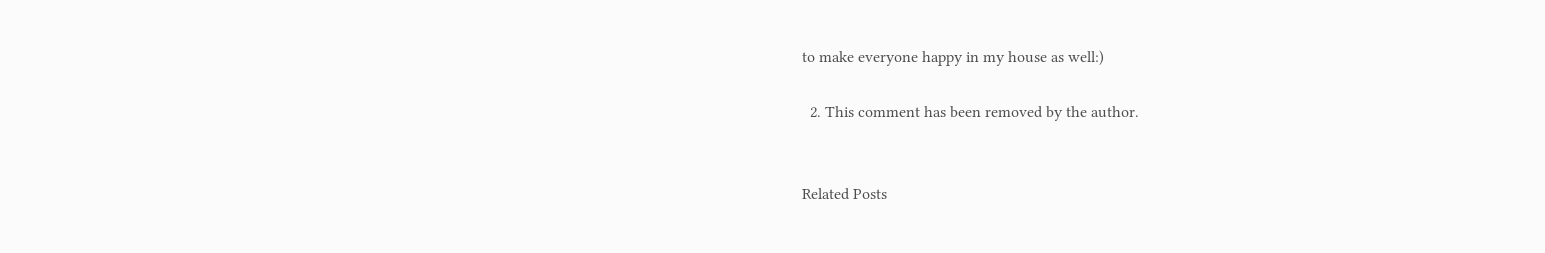to make everyone happy in my house as well:)

  2. This comment has been removed by the author.


Related Posts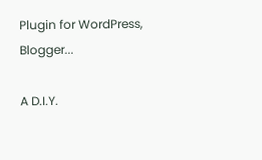Plugin for WordPress, Blogger...

A D.I.Y.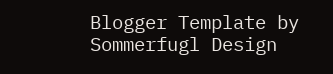Blogger Template by Sommerfugl Design